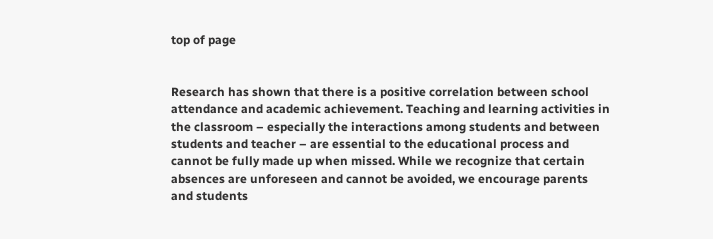top of page


Research has shown that there is a positive correlation between school attendance and academic achievement. Teaching and learning activities in the classroom – especially the interactions among students and between students and teacher – are essential to the educational process and cannot be fully made up when missed. While we recognize that certain absences are unforeseen and cannot be avoided, we encourage parents and students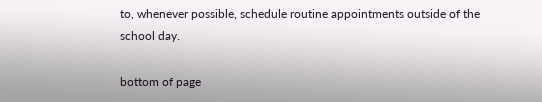to, whenever possible, schedule routine appointments outside of the school day.

bottom of page